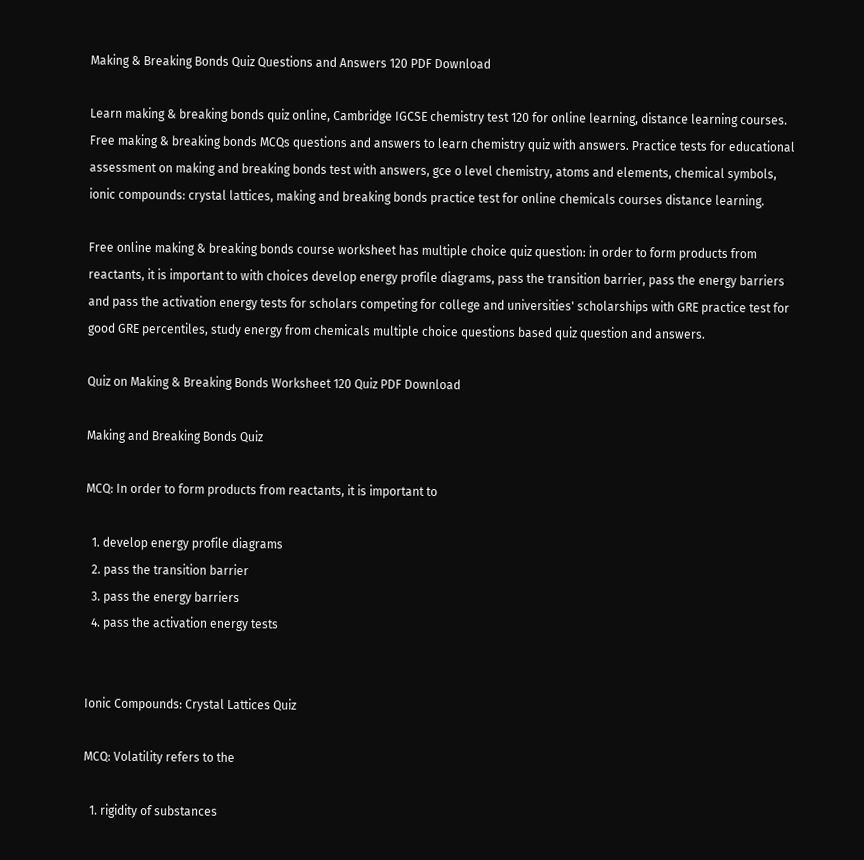Making & Breaking Bonds Quiz Questions and Answers 120 PDF Download

Learn making & breaking bonds quiz online, Cambridge IGCSE chemistry test 120 for online learning, distance learning courses. Free making & breaking bonds MCQs questions and answers to learn chemistry quiz with answers. Practice tests for educational assessment on making and breaking bonds test with answers, gce o level chemistry, atoms and elements, chemical symbols, ionic compounds: crystal lattices, making and breaking bonds practice test for online chemicals courses distance learning.

Free online making & breaking bonds course worksheet has multiple choice quiz question: in order to form products from reactants, it is important to with choices develop energy profile diagrams, pass the transition barrier, pass the energy barriers and pass the activation energy tests for scholars competing for college and universities' scholarships with GRE practice test for good GRE percentiles, study energy from chemicals multiple choice questions based quiz question and answers.

Quiz on Making & Breaking Bonds Worksheet 120 Quiz PDF Download

Making and Breaking Bonds Quiz

MCQ: In order to form products from reactants, it is important to

  1. develop energy profile diagrams
  2. pass the transition barrier
  3. pass the energy barriers
  4. pass the activation energy tests


Ionic Compounds: Crystal Lattices Quiz

MCQ: Volatility refers to the

  1. rigidity of substances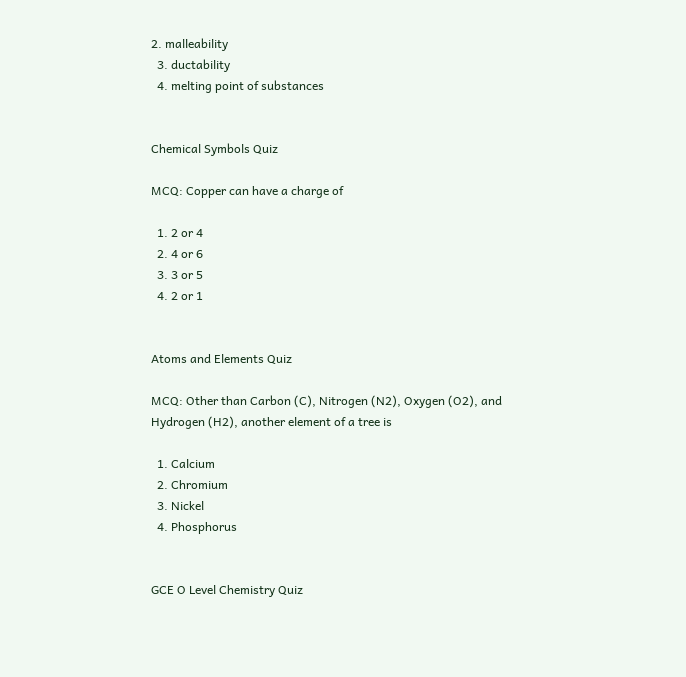2. malleability
  3. ductability
  4. melting point of substances


Chemical Symbols Quiz

MCQ: Copper can have a charge of

  1. 2 or 4
  2. 4 or 6
  3. 3 or 5
  4. 2 or 1


Atoms and Elements Quiz

MCQ: Other than Carbon (C), Nitrogen (N2), Oxygen (O2), and Hydrogen (H2), another element of a tree is

  1. Calcium
  2. Chromium
  3. Nickel
  4. Phosphorus


GCE O Level Chemistry Quiz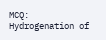MCQ: Hydrogenation of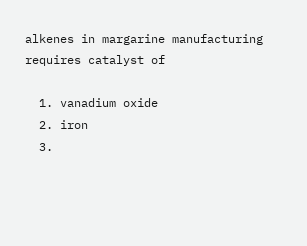alkenes in margarine manufacturing requires catalyst of

  1. vanadium oxide
  2. iron
  3.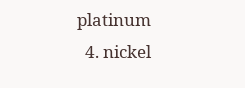platinum
  4. nickel